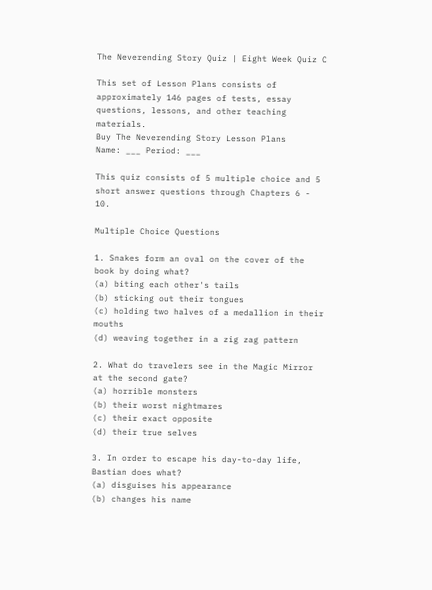The Neverending Story Quiz | Eight Week Quiz C

This set of Lesson Plans consists of approximately 146 pages of tests, essay questions, lessons, and other teaching materials.
Buy The Neverending Story Lesson Plans
Name: ___ Period: ___

This quiz consists of 5 multiple choice and 5 short answer questions through Chapters 6 - 10.

Multiple Choice Questions

1. Snakes form an oval on the cover of the book by doing what?
(a) biting each other's tails
(b) sticking out their tongues
(c) holding two halves of a medallion in their mouths
(d) weaving together in a zig zag pattern

2. What do travelers see in the Magic Mirror at the second gate?
(a) horrible monsters
(b) their worst nightmares
(c) their exact opposite
(d) their true selves

3. In order to escape his day-to-day life, Bastian does what?
(a) disguises his appearance
(b) changes his name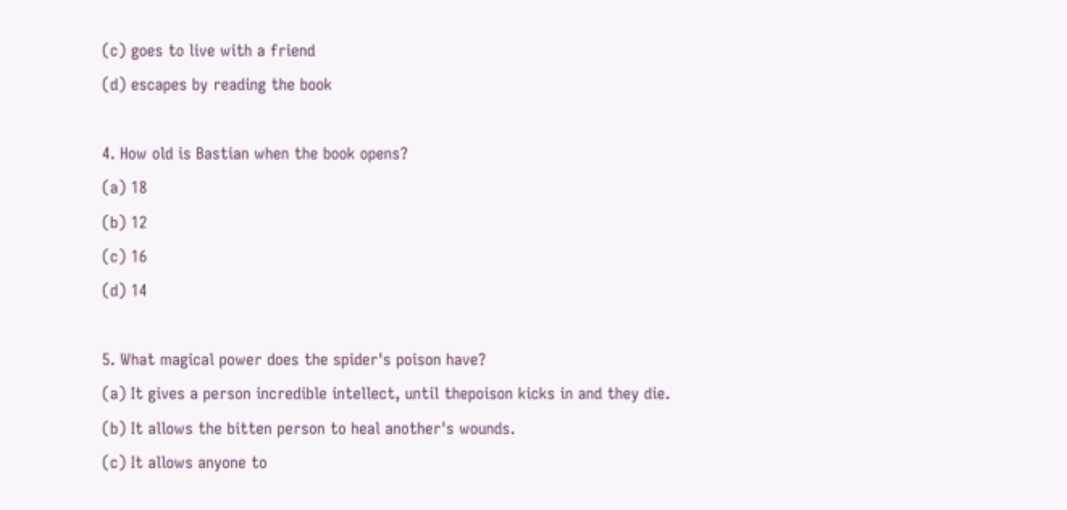(c) goes to live with a friend
(d) escapes by reading the book

4. How old is Bastian when the book opens?
(a) 18
(b) 12
(c) 16
(d) 14

5. What magical power does the spider's poison have?
(a) It gives a person incredible intellect, until thepoison kicks in and they die.
(b) It allows the bitten person to heal another's wounds.
(c) It allows anyone to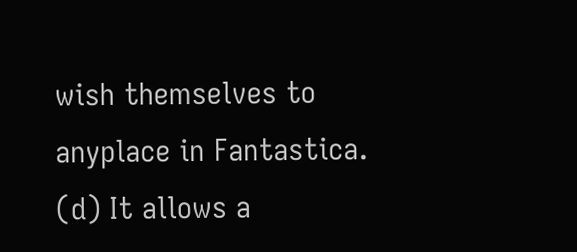wish themselves to anyplace in Fantastica.
(d) It allows a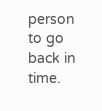person to go back in time.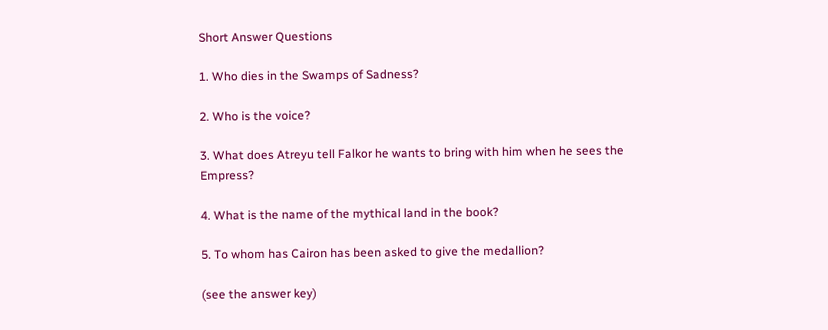Short Answer Questions

1. Who dies in the Swamps of Sadness?

2. Who is the voice?

3. What does Atreyu tell Falkor he wants to bring with him when he sees the Empress?

4. What is the name of the mythical land in the book?

5. To whom has Cairon has been asked to give the medallion?

(see the answer key)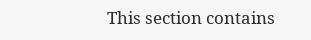This section contains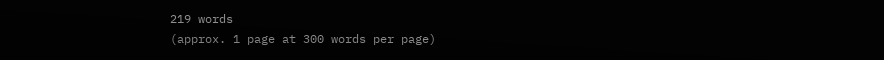219 words
(approx. 1 page at 300 words per page)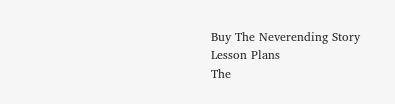Buy The Neverending Story Lesson Plans
The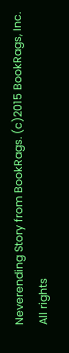Neverending Story from BookRags. (c)2015 BookRags, Inc. All rights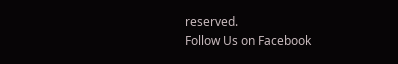reserved.
Follow Us on Facebook